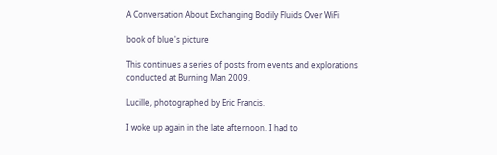A Conversation About Exchanging Bodily Fluids Over WiFi

book of blue's picture

This continues a series of posts from events and explorations conducted at Burning Man 2009.

Lucille, photographed by Eric Francis.

I woke up again in the late afternoon. I had to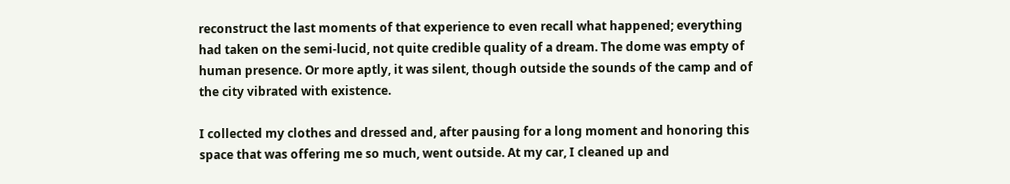reconstruct the last moments of that experience to even recall what happened; everything had taken on the semi-lucid, not quite credible quality of a dream. The dome was empty of human presence. Or more aptly, it was silent, though outside the sounds of the camp and of the city vibrated with existence.

I collected my clothes and dressed and, after pausing for a long moment and honoring this space that was offering me so much, went outside. At my car, I cleaned up and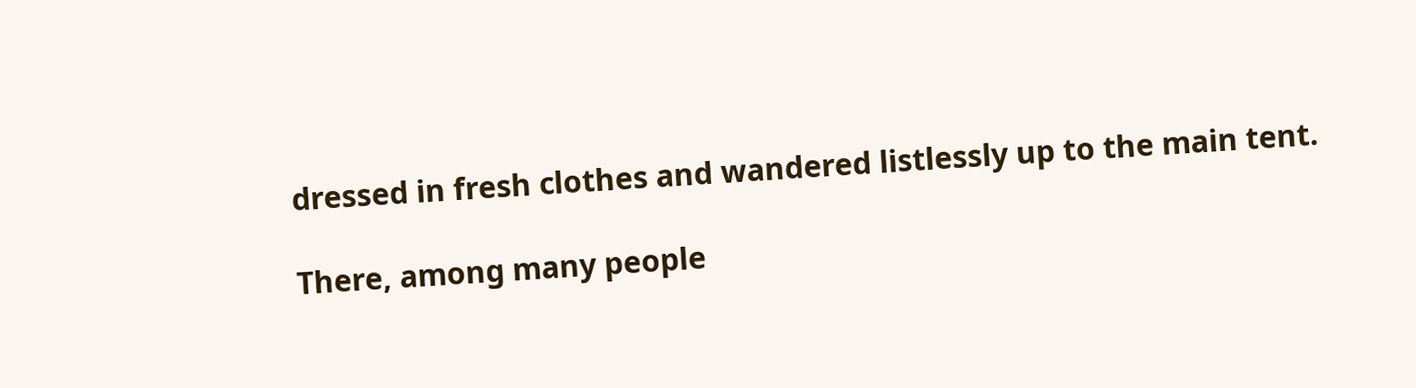dressed in fresh clothes and wandered listlessly up to the main tent.

There, among many people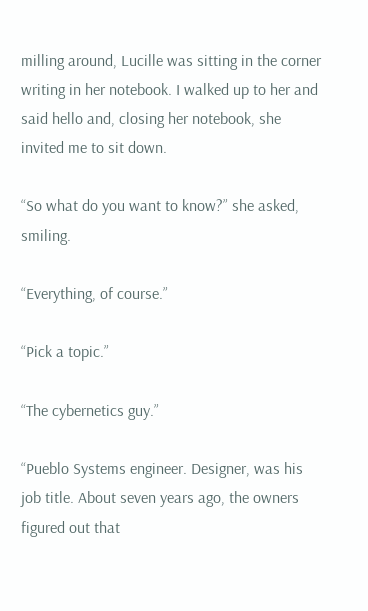milling around, Lucille was sitting in the corner writing in her notebook. I walked up to her and said hello and, closing her notebook, she invited me to sit down.

“So what do you want to know?” she asked, smiling.

“Everything, of course.”

“Pick a topic.”

“The cybernetics guy.”

“Pueblo Systems engineer. Designer, was his job title. About seven years ago, the owners figured out that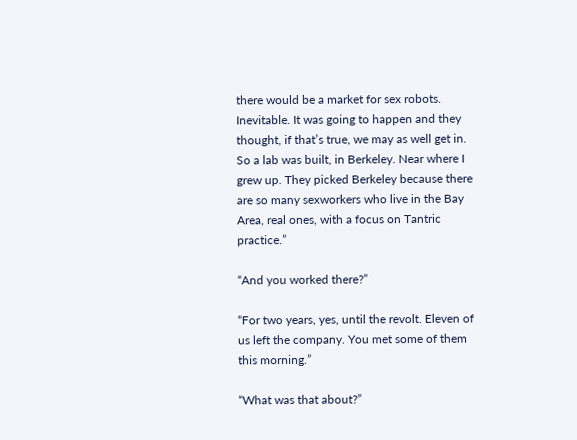there would be a market for sex robots. Inevitable. It was going to happen and they thought, if that’s true, we may as well get in. So a lab was built, in Berkeley. Near where I grew up. They picked Berkeley because there are so many sexworkers who live in the Bay Area, real ones, with a focus on Tantric practice.”

“And you worked there?”

“For two years, yes, until the revolt. Eleven of us left the company. You met some of them this morning.”

“What was that about?”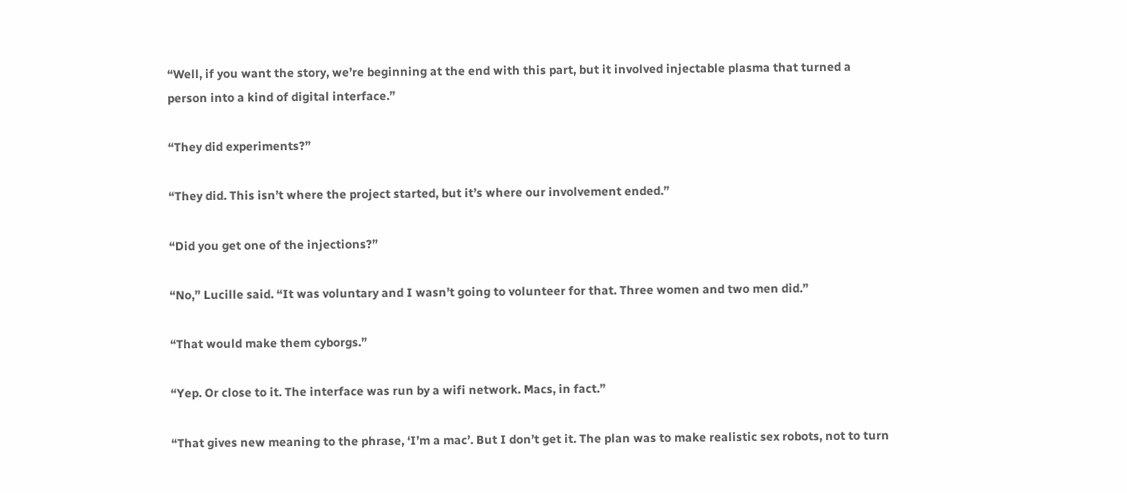“Well, if you want the story, we’re beginning at the end with this part, but it involved injectable plasma that turned a person into a kind of digital interface.”

“They did experiments?”

“They did. This isn’t where the project started, but it’s where our involvement ended.”

“Did you get one of the injections?”

“No,” Lucille said. “It was voluntary and I wasn’t going to volunteer for that. Three women and two men did.”

“That would make them cyborgs.”

“Yep. Or close to it. The interface was run by a wifi network. Macs, in fact.”

“That gives new meaning to the phrase, ‘I’m a mac’. But I don’t get it. The plan was to make realistic sex robots, not to turn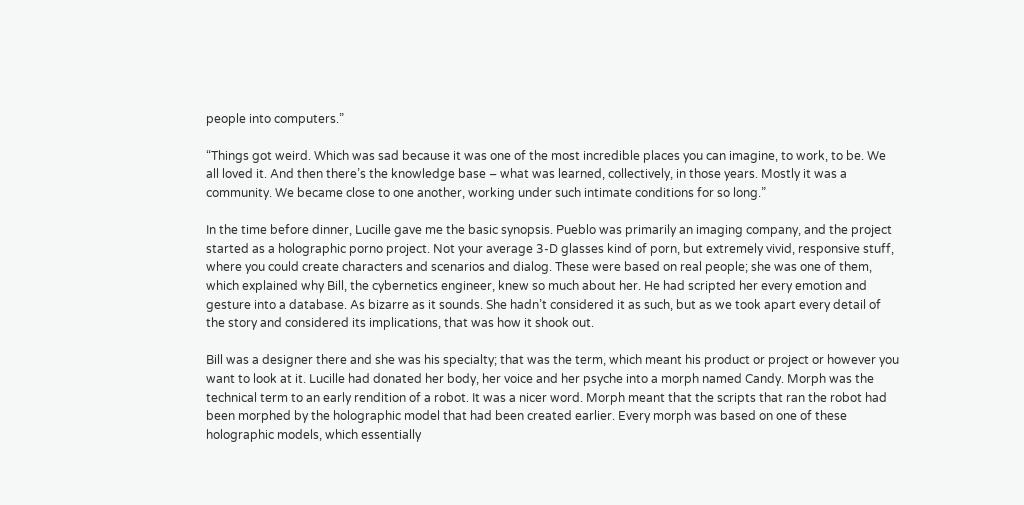people into computers.”

“Things got weird. Which was sad because it was one of the most incredible places you can imagine, to work, to be. We all loved it. And then there’s the knowledge base – what was learned, collectively, in those years. Mostly it was a community. We became close to one another, working under such intimate conditions for so long.”

In the time before dinner, Lucille gave me the basic synopsis. Pueblo was primarily an imaging company, and the project started as a holographic porno project. Not your average 3-D glasses kind of porn, but extremely vivid, responsive stuff, where you could create characters and scenarios and dialog. These were based on real people; she was one of them, which explained why Bill, the cybernetics engineer, knew so much about her. He had scripted her every emotion and gesture into a database. As bizarre as it sounds. She hadn’t considered it as such, but as we took apart every detail of the story and considered its implications, that was how it shook out.

Bill was a designer there and she was his specialty; that was the term, which meant his product or project or however you want to look at it. Lucille had donated her body, her voice and her psyche into a morph named Candy. Morph was the technical term to an early rendition of a robot. It was a nicer word. Morph meant that the scripts that ran the robot had been morphed by the holographic model that had been created earlier. Every morph was based on one of these holographic models, which essentially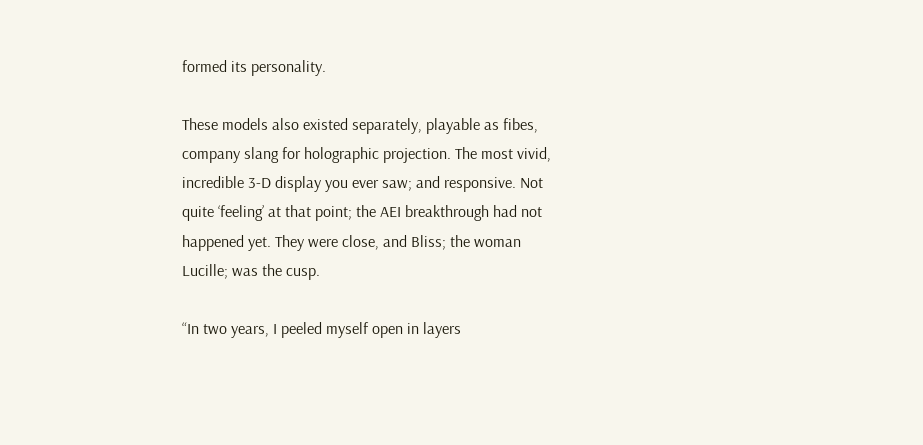formed its personality.

These models also existed separately, playable as fibes, company slang for holographic projection. The most vivid, incredible 3-D display you ever saw; and responsive. Not quite ‘feeling’ at that point; the AEI breakthrough had not happened yet. They were close, and Bliss; the woman Lucille; was the cusp.

“In two years, I peeled myself open in layers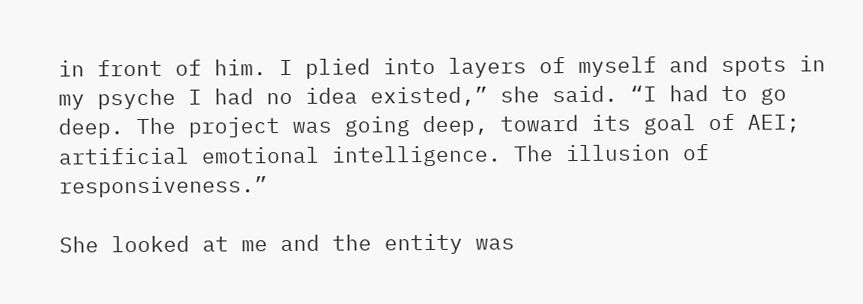in front of him. I plied into layers of myself and spots in my psyche I had no idea existed,” she said. “I had to go deep. The project was going deep, toward its goal of AEI; artificial emotional intelligence. The illusion of responsiveness.”

She looked at me and the entity was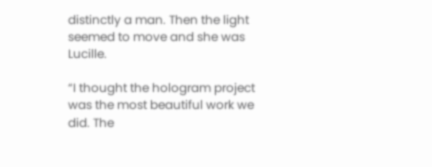distinctly a man. Then the light seemed to move and she was Lucille.

“I thought the hologram project was the most beautiful work we did. The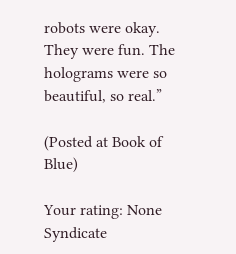robots were okay. They were fun. The holograms were so beautiful, so real.”

(Posted at Book of Blue)

Your rating: None
Syndicate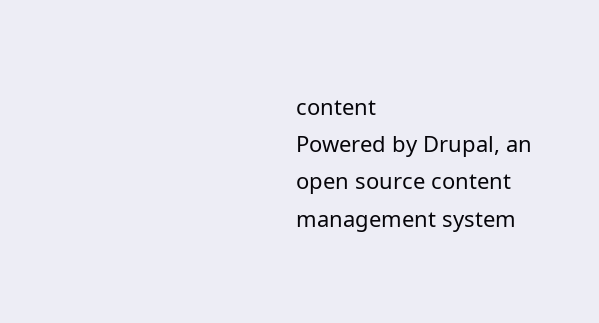content
Powered by Drupal, an open source content management system